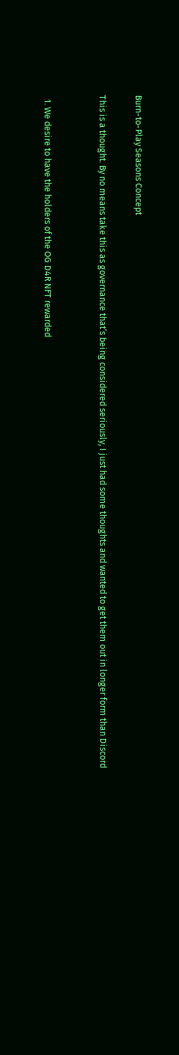Burn-to-Play Seasons Concept

This is a thought. By no means take this as governance that’s being considered seriously, I just had some thoughts and wanted to get them out in longer form than Discord


  1. We desire to have the holders of the OG D4R NFT rewarded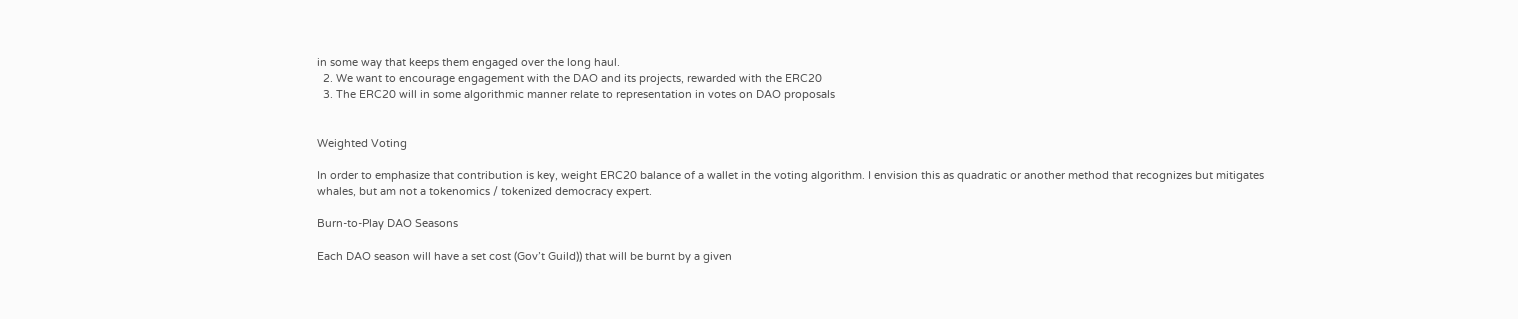in some way that keeps them engaged over the long haul.
  2. We want to encourage engagement with the DAO and its projects, rewarded with the ERC20
  3. The ERC20 will in some algorithmic manner relate to representation in votes on DAO proposals


Weighted Voting

In order to emphasize that contribution is key, weight ERC20 balance of a wallet in the voting algorithm. I envision this as quadratic or another method that recognizes but mitigates whales, but am not a tokenomics / tokenized democracy expert.

Burn-to-Play DAO Seasons

Each DAO season will have a set cost (Gov’t Guild)) that will be burnt by a given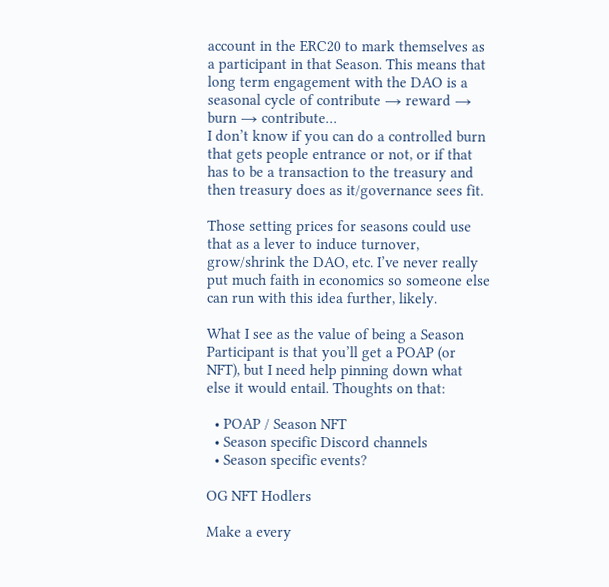account in the ERC20 to mark themselves as a participant in that Season. This means that long term engagement with the DAO is a seasonal cycle of contribute → reward → burn → contribute…
I don’t know if you can do a controlled burn that gets people entrance or not, or if that has to be a transaction to the treasury and then treasury does as it/governance sees fit.

Those setting prices for seasons could use that as a lever to induce turnover, grow/shrink the DAO, etc. I’ve never really put much faith in economics so someone else can run with this idea further, likely.

What I see as the value of being a Season Participant is that you’ll get a POAP (or NFT), but I need help pinning down what else it would entail. Thoughts on that:

  • POAP / Season NFT
  • Season specific Discord channels
  • Season specific events?

OG NFT Hodlers

Make a every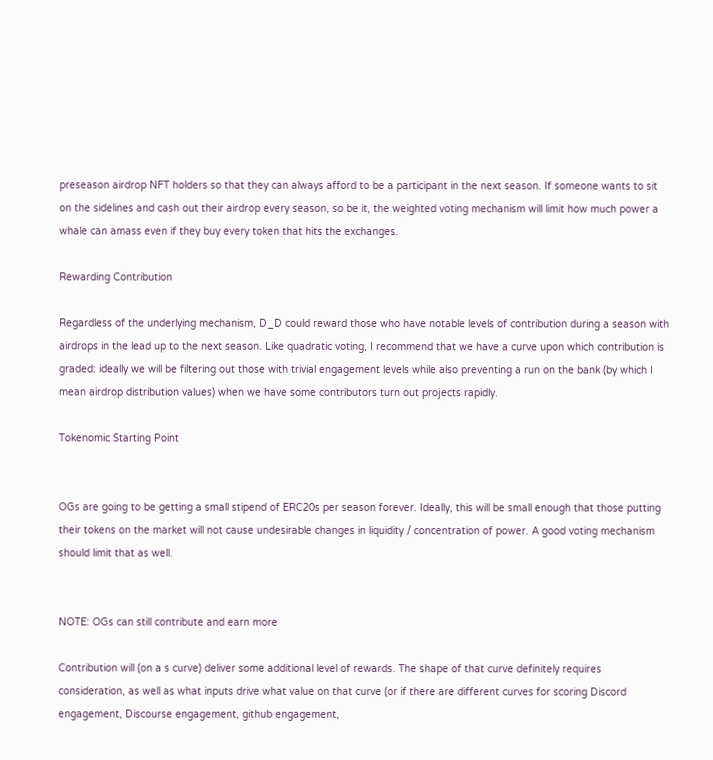preseason airdrop NFT holders so that they can always afford to be a participant in the next season. If someone wants to sit on the sidelines and cash out their airdrop every season, so be it, the weighted voting mechanism will limit how much power a whale can amass even if they buy every token that hits the exchanges.

Rewarding Contribution

Regardless of the underlying mechanism, D_D could reward those who have notable levels of contribution during a season with airdrops in the lead up to the next season. Like quadratic voting, I recommend that we have a curve upon which contribution is graded: ideally we will be filtering out those with trivial engagement levels while also preventing a run on the bank (by which I mean airdrop distribution values) when we have some contributors turn out projects rapidly.

Tokenomic Starting Point


OGs are going to be getting a small stipend of ERC20s per season forever. Ideally, this will be small enough that those putting their tokens on the market will not cause undesirable changes in liquidity / concentration of power. A good voting mechanism should limit that as well.


NOTE: OGs can still contribute and earn more

Contribution will (on a s curve) deliver some additional level of rewards. The shape of that curve definitely requires consideration, as well as what inputs drive what value on that curve (or if there are different curves for scoring Discord engagement, Discourse engagement, github engagement,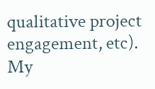qualitative project engagement, etc). My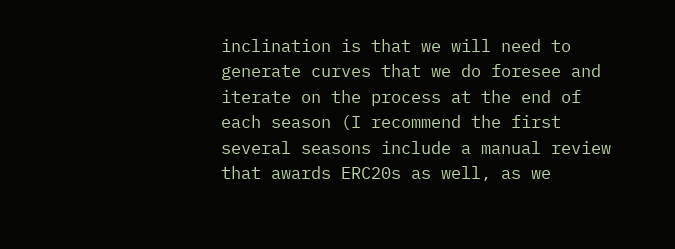inclination is that we will need to generate curves that we do foresee and iterate on the process at the end of each season (I recommend the first several seasons include a manual review that awards ERC20s as well, as we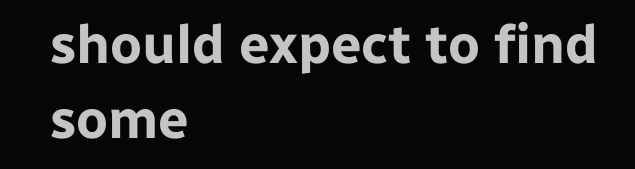should expect to find some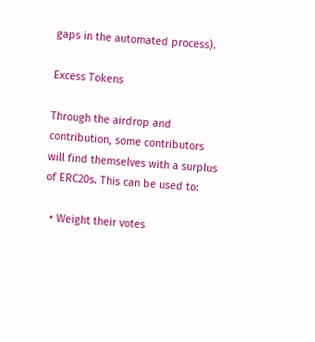gaps in the automated process).

Excess Tokens

Through the airdrop and contribution, some contributors will find themselves with a surplus of ERC20s. This can be used to:

  • Weight their votes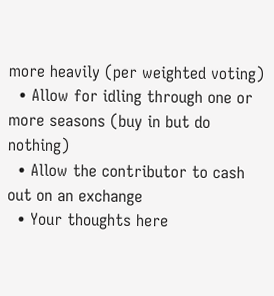more heavily (per weighted voting)
  • Allow for idling through one or more seasons (buy in but do nothing)
  • Allow the contributor to cash out on an exchange
  • Your thoughts here